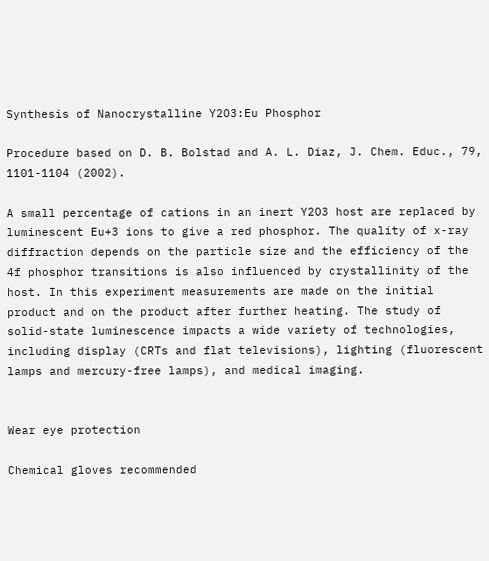Synthesis of Nanocrystalline Y2O3:Eu Phosphor

Procedure based on D. B. Bolstad and A. L. Diaz, J. Chem. Educ., 79, 1101-1104 (2002).

A small percentage of cations in an inert Y2O3 host are replaced by luminescent Eu+3 ions to give a red phosphor. The quality of x-ray diffraction depends on the particle size and the efficiency of the 4f phosphor transitions is also influenced by crystallinity of the host. In this experiment measurements are made on the initial product and on the product after further heating. The study of solid-state luminescence impacts a wide variety of technologies, including display (CRTs and flat televisions), lighting (fluorescent lamps and mercury-free lamps), and medical imaging.


Wear eye protection

Chemical gloves recommended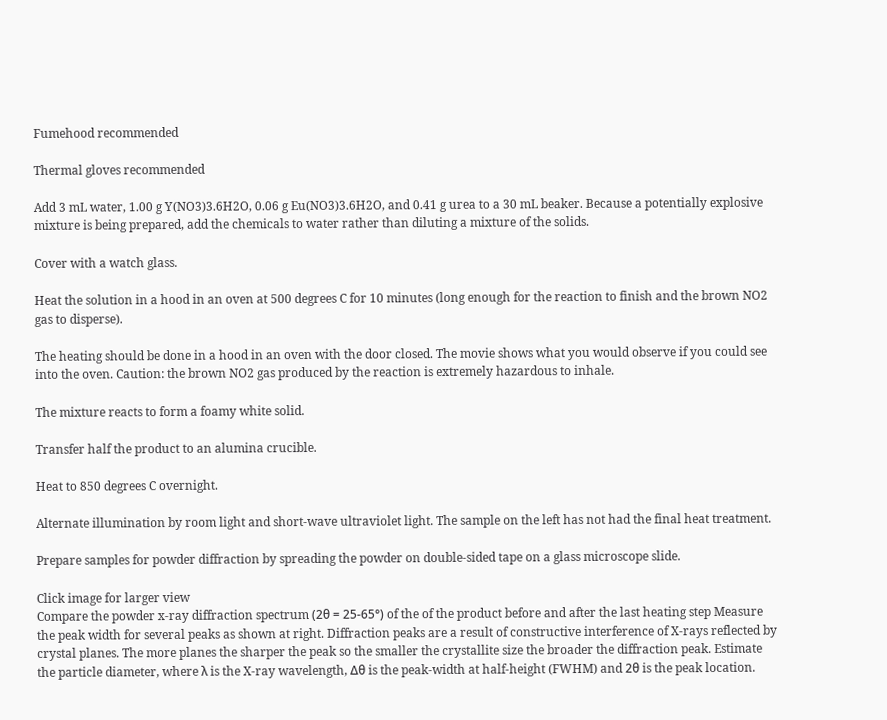Fumehood recommended

Thermal gloves recommended

Add 3 mL water, 1.00 g Y(NO3)3.6H2O, 0.06 g Eu(NO3)3.6H2O, and 0.41 g urea to a 30 mL beaker. Because a potentially explosive mixture is being prepared, add the chemicals to water rather than diluting a mixture of the solids.

Cover with a watch glass.

Heat the solution in a hood in an oven at 500 degrees C for 10 minutes (long enough for the reaction to finish and the brown NO2 gas to disperse).

The heating should be done in a hood in an oven with the door closed. The movie shows what you would observe if you could see into the oven. Caution: the brown NO2 gas produced by the reaction is extremely hazardous to inhale.

The mixture reacts to form a foamy white solid.

Transfer half the product to an alumina crucible.

Heat to 850 degrees C overnight.

Alternate illumination by room light and short-wave ultraviolet light. The sample on the left has not had the final heat treatment.

Prepare samples for powder diffraction by spreading the powder on double-sided tape on a glass microscope slide.

Click image for larger view
Compare the powder x-ray diffraction spectrum (2θ = 25-65°) of the of the product before and after the last heating step Measure the peak width for several peaks as shown at right. Diffraction peaks are a result of constructive interference of X-rays reflected by crystal planes. The more planes the sharper the peak so the smaller the crystallite size the broader the diffraction peak. Estimate the particle diameter, where λ is the X-ray wavelength, Δθ is the peak-width at half-height (FWHM) and 2θ is the peak location.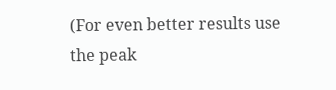(For even better results use the peak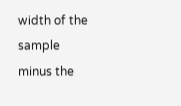width of the sample minus the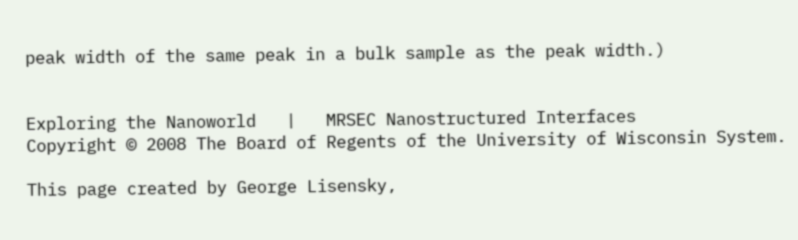peak width of the same peak in a bulk sample as the peak width.)


Exploring the Nanoworld   |   MRSEC Nanostructured Interfaces
Copyright © 2008 The Board of Regents of the University of Wisconsin System.

This page created by George Lisensky,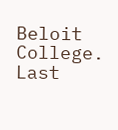Beloit College.  Last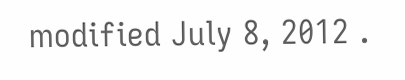modified July 8, 2012 .